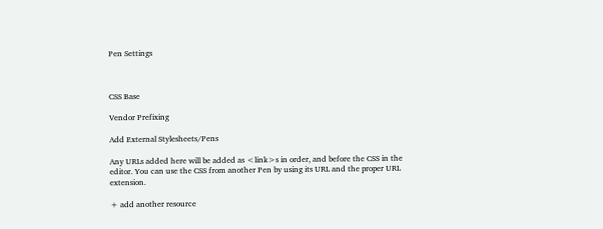Pen Settings



CSS Base

Vendor Prefixing

Add External Stylesheets/Pens

Any URLs added here will be added as <link>s in order, and before the CSS in the editor. You can use the CSS from another Pen by using its URL and the proper URL extension.

+ add another resource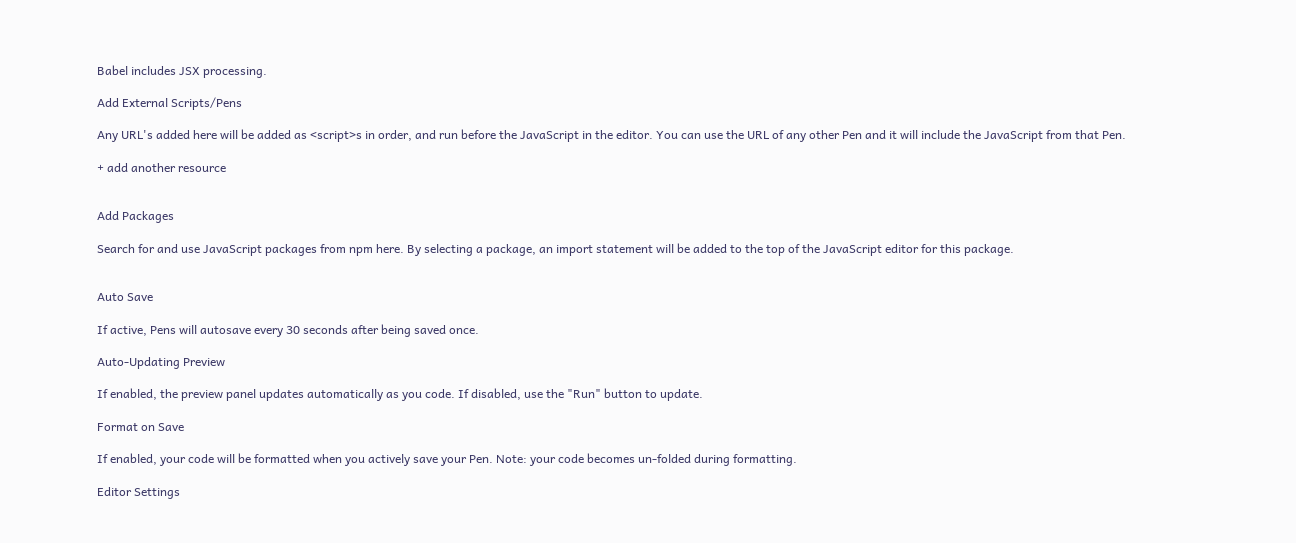Babel includes JSX processing.

Add External Scripts/Pens

Any URL's added here will be added as <script>s in order, and run before the JavaScript in the editor. You can use the URL of any other Pen and it will include the JavaScript from that Pen.

+ add another resource


Add Packages

Search for and use JavaScript packages from npm here. By selecting a package, an import statement will be added to the top of the JavaScript editor for this package.


Auto Save

If active, Pens will autosave every 30 seconds after being saved once.

Auto-Updating Preview

If enabled, the preview panel updates automatically as you code. If disabled, use the "Run" button to update.

Format on Save

If enabled, your code will be formatted when you actively save your Pen. Note: your code becomes un-folded during formatting.

Editor Settings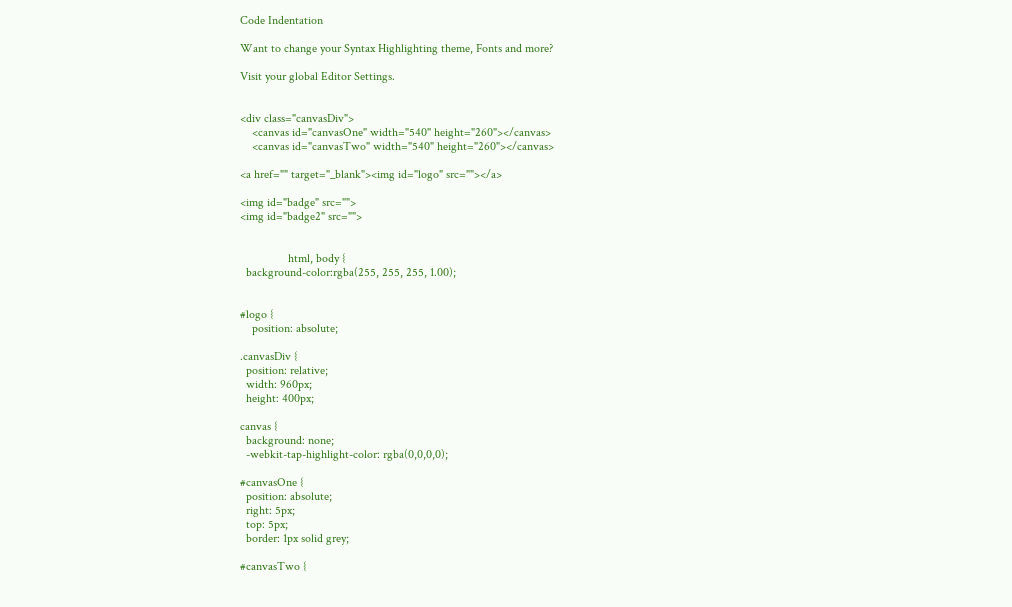Code Indentation

Want to change your Syntax Highlighting theme, Fonts and more?

Visit your global Editor Settings.


<div class="canvasDiv">
    <canvas id="canvasOne" width="540" height="260"></canvas>
    <canvas id="canvasTwo" width="540" height="260"></canvas>

<a href="" target="_blank"><img id="logo" src=""></a>

<img id="badge" src="">
<img id="badge2" src="">


                html, body {
  background-color:rgba(255, 255, 255, 1.00);


#logo {
    position: absolute;

.canvasDiv {
  position: relative;
  width: 960px;
  height: 400px;

canvas {
  background: none;
  -webkit-tap-highlight-color: rgba(0,0,0,0);

#canvasOne {
  position: absolute;
  right: 5px;
  top: 5px;
  border: 1px solid grey;

#canvasTwo {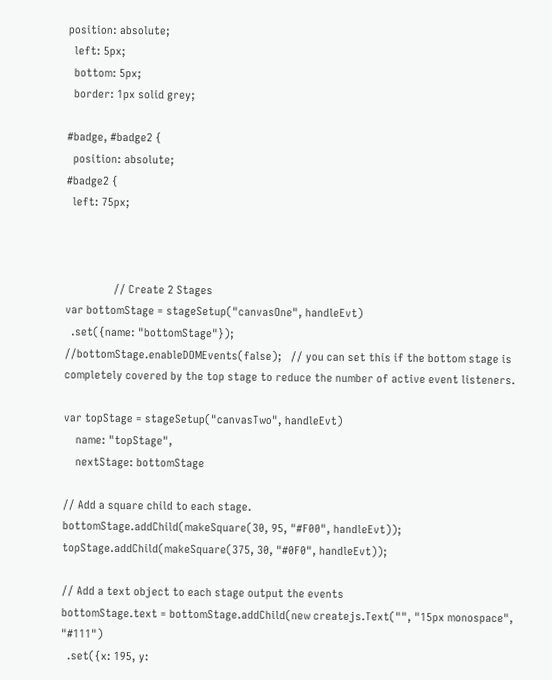position: absolute;
  left: 5px;
  bottom: 5px;
  border: 1px solid grey;

#badge, #badge2 {
  position: absolute;
#badge2 {
  left: 75px;



                // Create 2 Stages
var bottomStage = stageSetup("canvasOne", handleEvt)
  .set({name: "bottomStage"});
//bottomStage.enableDOMEvents(false);   // you can set this if the bottom stage is completely covered by the top stage to reduce the number of active event listeners.

var topStage = stageSetup("canvasTwo", handleEvt)
    name: "topStage",
    nextStage: bottomStage

// Add a square child to each stage.
bottomStage.addChild(makeSquare(30, 95, "#F00", handleEvt));
topStage.addChild(makeSquare(375, 30, "#0F0", handleEvt));

// Add a text object to each stage output the events
bottomStage.text = bottomStage.addChild(new createjs.Text("", "15px monospace", "#111")
  .set({x: 195, y: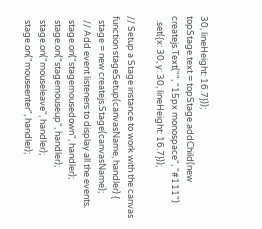30, lineHeight: 16.7}));
topStage.text = topStage.addChild(new createjs.Text("", "15px monospace", "#111")
  .set({x: 30, y: 30, lineHeight: 16.7}));

// Setup a Stage instance to work with the canvas
function stageSetup(canvasName, handler) {
  stage = new createjs.Stage(canvasName);
  // Add event listeners to display all the events.
  stage.on("stagemousedown", handler);
  stage.on("stagemouseup", handler);
  stage.on("mouseleave", handler);
  stage.on("mouseenter", handler);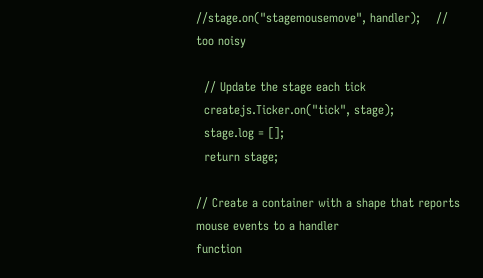//stage.on("stagemousemove", handler);    // too noisy

  // Update the stage each tick
  createjs.Ticker.on("tick", stage);
  stage.log = [];
  return stage;

// Create a container with a shape that reports mouse events to a handler
function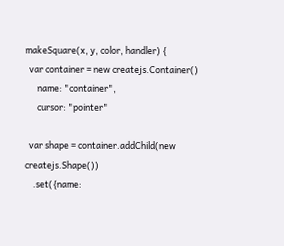makeSquare(x, y, color, handler) {
  var container = new createjs.Container()
      name: "container",
      cursor: "pointer"

  var shape = container.addChild(new createjs.Shape())
    .set({name: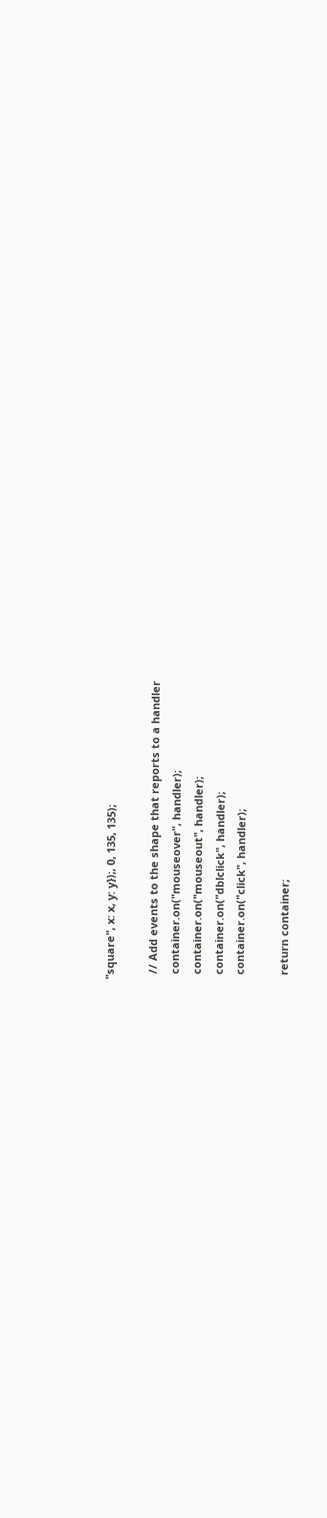"square", x: x, y: y});, 0, 135, 135);

  // Add events to the shape that reports to a handler
  container.on("mouseover", handler);
  container.on("mouseout", handler);
  container.on("dblclick", handler);
  container.on("click", handler);

  return container;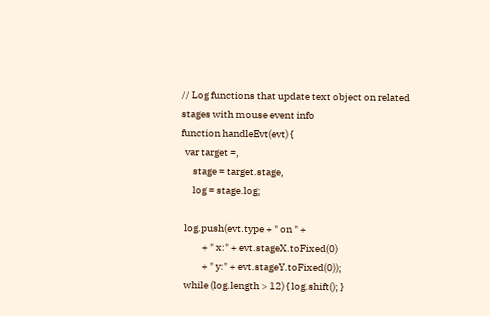// Log functions that update text object on related stages with mouse event info
function handleEvt(evt) {
  var target =,
      stage = target.stage,
      log = stage.log;

  log.push(evt.type + " on " +
           + " x:" + evt.stageX.toFixed(0)
           + " y:" + evt.stageY.toFixed(0));
  while (log.length > 12) { log.shift(); }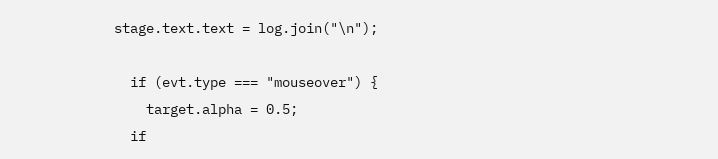stage.text.text = log.join("\n");

  if (evt.type === "mouseover") {
    target.alpha = 0.5;
  if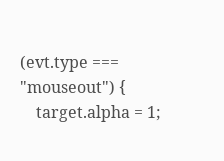(evt.type === "mouseout") {
    target.alpha = 1;